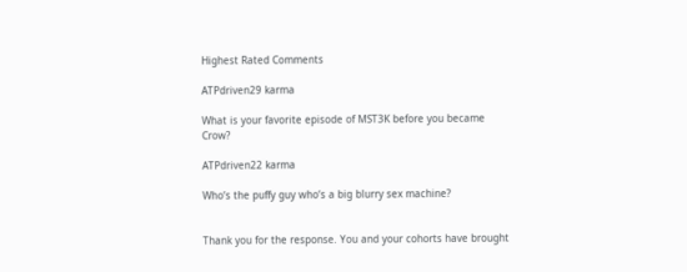Highest Rated Comments

ATPdriven29 karma

What is your favorite episode of MST3K before you became Crow?

ATPdriven22 karma

Who’s the puffy guy who’s a big blurry sex machine?


Thank you for the response. You and your cohorts have brought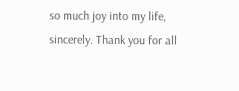so much joy into my life, sincerely. Thank you for all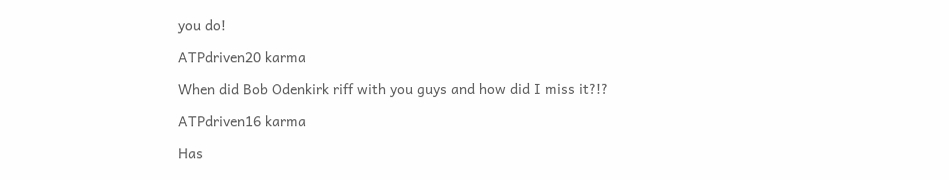you do!

ATPdriven20 karma

When did Bob Odenkirk riff with you guys and how did I miss it?!?

ATPdriven16 karma

Has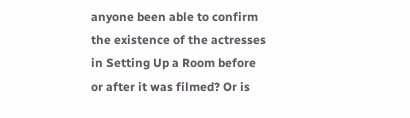anyone been able to confirm the existence of the actresses in Setting Up a Room before or after it was filmed? Or is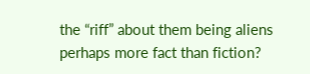the “riff” about them being aliens perhaps more fact than fiction?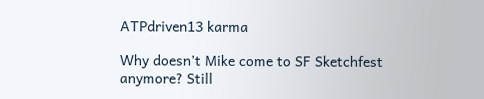ATPdriven13 karma

Why doesn’t Mike come to SF Sketchfest anymore? Still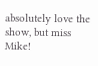absolutely love the show, but miss Mike!